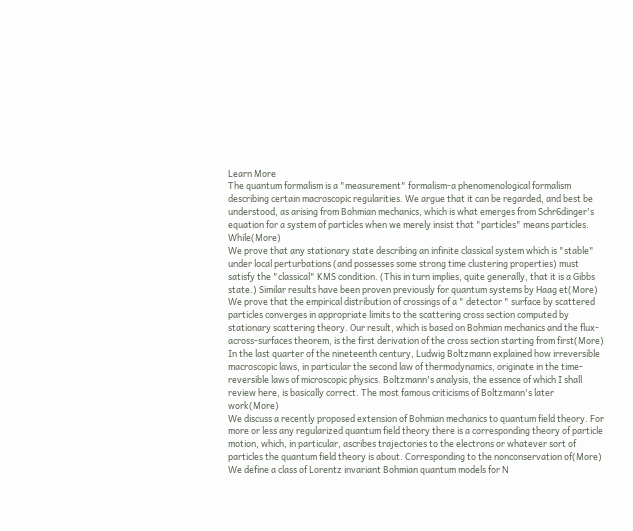Learn More
The quantum formalism is a "measurement" formalism-a phenomenological formalism describing certain macroscopic regularities. We argue that it can be regarded, and best be understood, as arising from Bohmian mechanics, which is what emerges from Schr6dinger's equation for a system of particles when we merely insist that "particles" means particles. While(More)
We prove that any stationary state describing an infinite classical system which is "stable" under local perturbations (and possesses some strong time clustering properties) must satisfy the "classical" KMS condition. (This in turn implies, quite generally, that it is a Gibbs state.) Similar results have been proven previously for quantum systems by Haag et(More)
We prove that the empirical distribution of crossings of a " detector " surface by scattered particles converges in appropriate limits to the scattering cross section computed by stationary scattering theory. Our result, which is based on Bohmian mechanics and the flux-across-surfaces theorem, is the first derivation of the cross section starting from first(More)
In the last quarter of the nineteenth century, Ludwig Boltzmann explained how irreversible macroscopic laws, in particular the second law of thermodynamics, originate in the time-reversible laws of microscopic physics. Boltzmann's analysis, the essence of which I shall review here, is basically correct. The most famous criticisms of Boltzmann's later work(More)
We discuss a recently proposed extension of Bohmian mechanics to quantum field theory. For more or less any regularized quantum field theory there is a corresponding theory of particle motion, which, in particular, ascribes trajectories to the electrons or whatever sort of particles the quantum field theory is about. Corresponding to the nonconservation of(More)
We define a class of Lorentz invariant Bohmian quantum models for N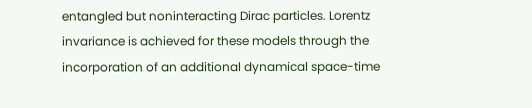entangled but noninteracting Dirac particles. Lorentz invariance is achieved for these models through the incorporation of an additional dynamical space-time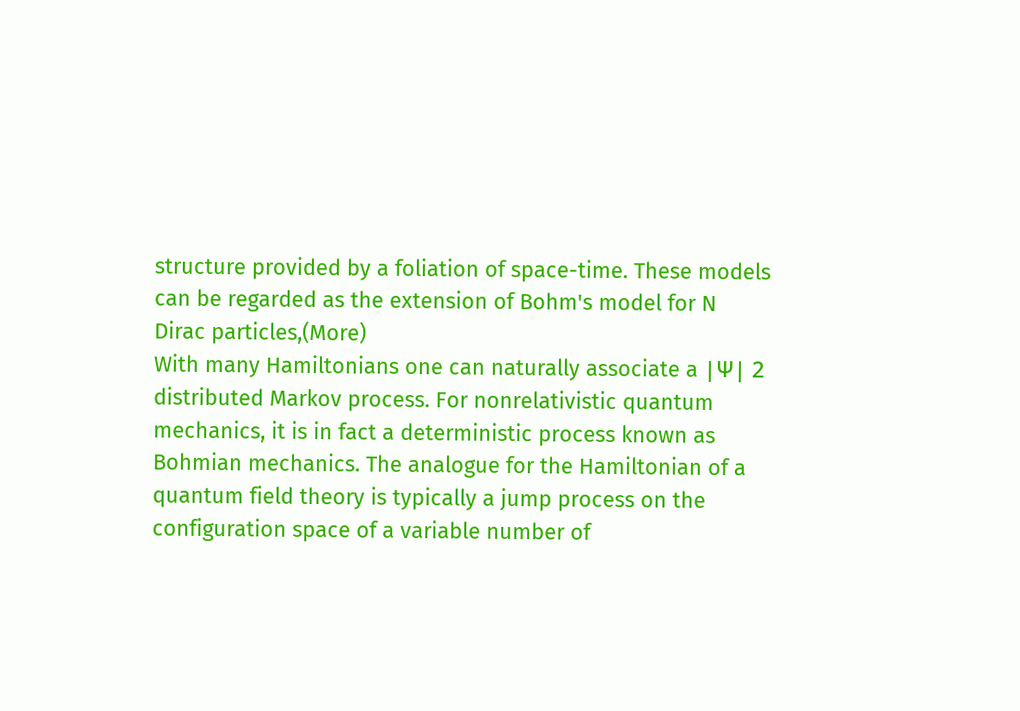structure provided by a foliation of space-time. These models can be regarded as the extension of Bohm's model for N Dirac particles,(More)
With many Hamiltonians one can naturally associate a |Ψ| 2 distributed Markov process. For nonrelativistic quantum mechanics, it is in fact a deterministic process known as Bohmian mechanics. The analogue for the Hamiltonian of a quantum field theory is typically a jump process on the configuration space of a variable number of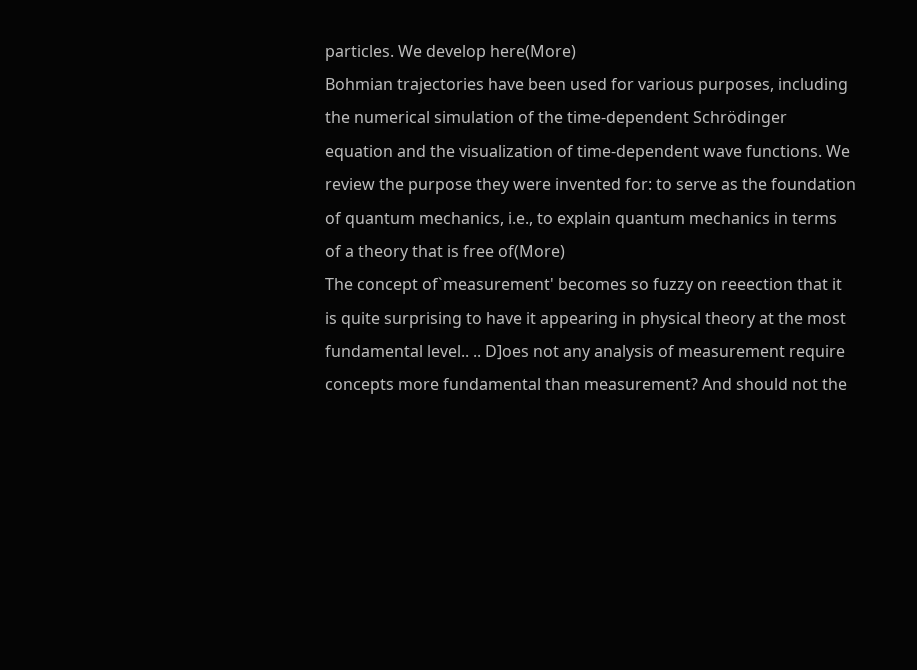particles. We develop here(More)
Bohmian trajectories have been used for various purposes, including the numerical simulation of the time-dependent Schrödinger equation and the visualization of time-dependent wave functions. We review the purpose they were invented for: to serve as the foundation of quantum mechanics, i.e., to explain quantum mechanics in terms of a theory that is free of(More)
The concept of`measurement' becomes so fuzzy on reeection that it is quite surprising to have it appearing in physical theory at the most fundamental level.. .. D]oes not any analysis of measurement require concepts more fundamental than measurement? And should not the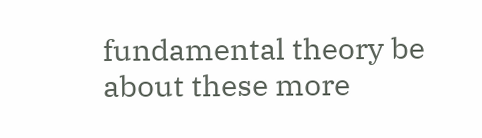fundamental theory be about these more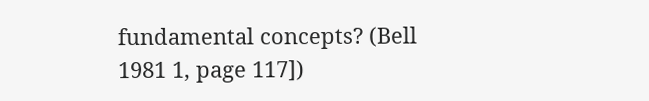fundamental concepts? (Bell 1981 1, page 117])